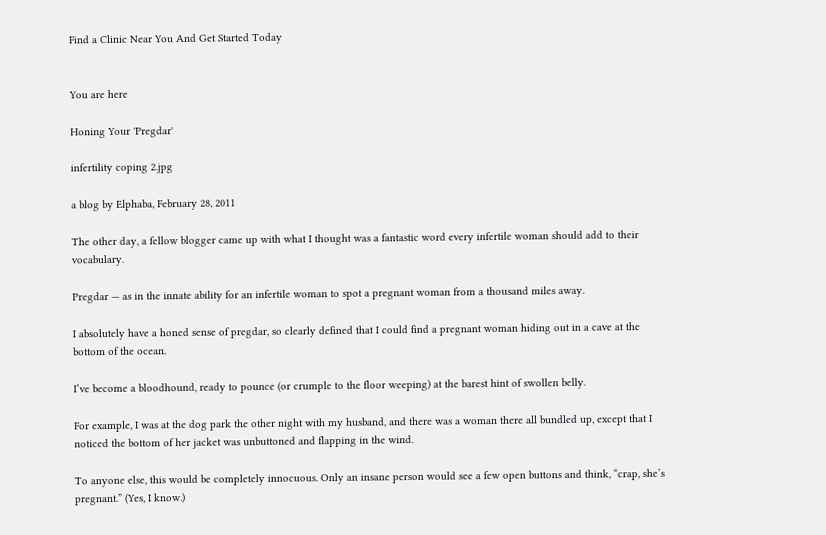Find a Clinic Near You And Get Started Today


You are here

Honing Your 'Pregdar'

infertility coping 2.jpg

a blog by Elphaba, February 28, 2011

The other day, a fellow blogger came up with what I thought was a fantastic word every infertile woman should add to their vocabulary.

Pregdar — as in the innate ability for an infertile woman to spot a pregnant woman from a thousand miles away.

I absolutely have a honed sense of pregdar, so clearly defined that I could find a pregnant woman hiding out in a cave at the bottom of the ocean.

I’ve become a bloodhound, ready to pounce (or crumple to the floor weeping) at the barest hint of swollen belly.

For example, I was at the dog park the other night with my husband, and there was a woman there all bundled up, except that I noticed the bottom of her jacket was unbuttoned and flapping in the wind.

To anyone else, this would be completely innocuous. Only an insane person would see a few open buttons and think, “crap, she’s pregnant.” (Yes, I know.)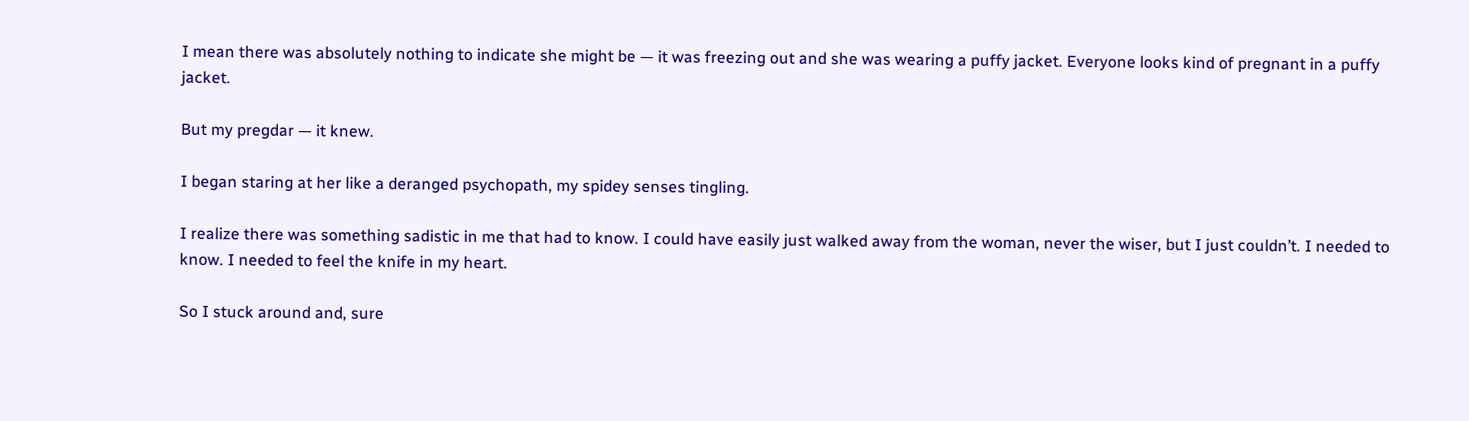I mean there was absolutely nothing to indicate she might be — it was freezing out and she was wearing a puffy jacket. Everyone looks kind of pregnant in a puffy jacket.

But my pregdar — it knew.

I began staring at her like a deranged psychopath, my spidey senses tingling.

I realize there was something sadistic in me that had to know. I could have easily just walked away from the woman, never the wiser, but I just couldn’t. I needed to know. I needed to feel the knife in my heart.

So I stuck around and, sure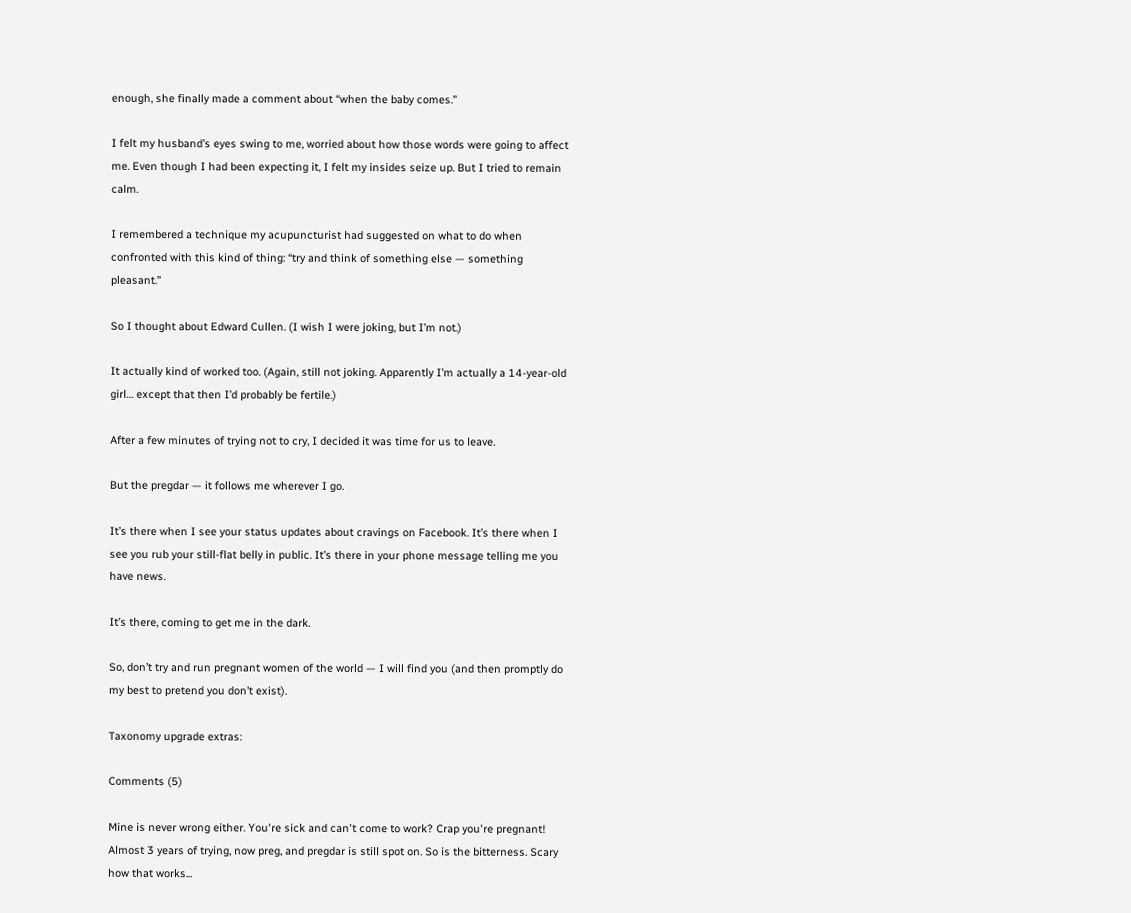enough, she finally made a comment about “when the baby comes.”

I felt my husband’s eyes swing to me, worried about how those words were going to affect me. Even though I had been expecting it, I felt my insides seize up. But I tried to remain calm.

I remembered a technique my acupuncturist had suggested on what to do when confronted with this kind of thing: “try and think of something else — something pleasant.”

So I thought about Edward Cullen. (I wish I were joking, but I’m not.)

It actually kind of worked too. (Again, still not joking. Apparently I’m actually a 14-year-old girl… except that then I’d probably be fertile.)

After a few minutes of trying not to cry, I decided it was time for us to leave.

But the pregdar — it follows me wherever I go.

It’s there when I see your status updates about cravings on Facebook. It’s there when I see you rub your still-flat belly in public. It’s there in your phone message telling me you have news.

It’s there, coming to get me in the dark.

So, don’t try and run pregnant women of the world — I will find you (and then promptly do my best to pretend you don’t exist).

Taxonomy upgrade extras:

Comments (5)

Mine is never wrong either. You're sick and can't come to work? Crap you're pregnant! Almost 3 years of trying, now preg, and pregdar is still spot on. So is the bitterness. Scary how that works...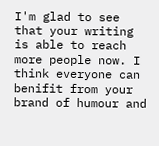I'm glad to see that your writing is able to reach more people now. I think everyone can benifit from your brand of humour and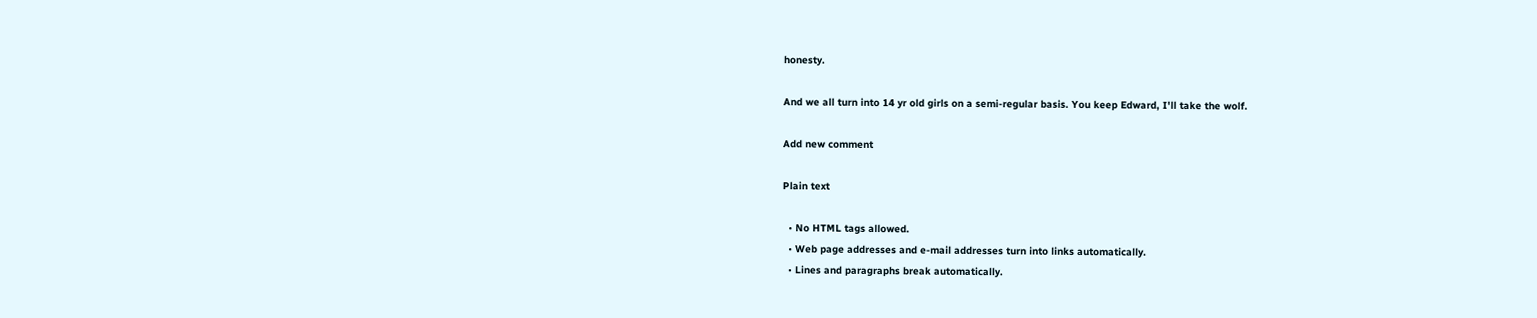honesty.

And we all turn into 14 yr old girls on a semi-regular basis. You keep Edward, I'll take the wolf.

Add new comment

Plain text

  • No HTML tags allowed.
  • Web page addresses and e-mail addresses turn into links automatically.
  • Lines and paragraphs break automatically.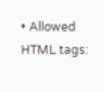• Allowed HTML tags: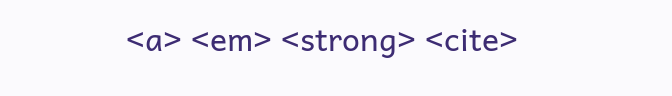<a> <em> <strong> <cite>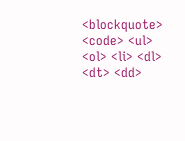<blockquote> <code> <ul> <ol> <li> <dl> <dt> <dd>